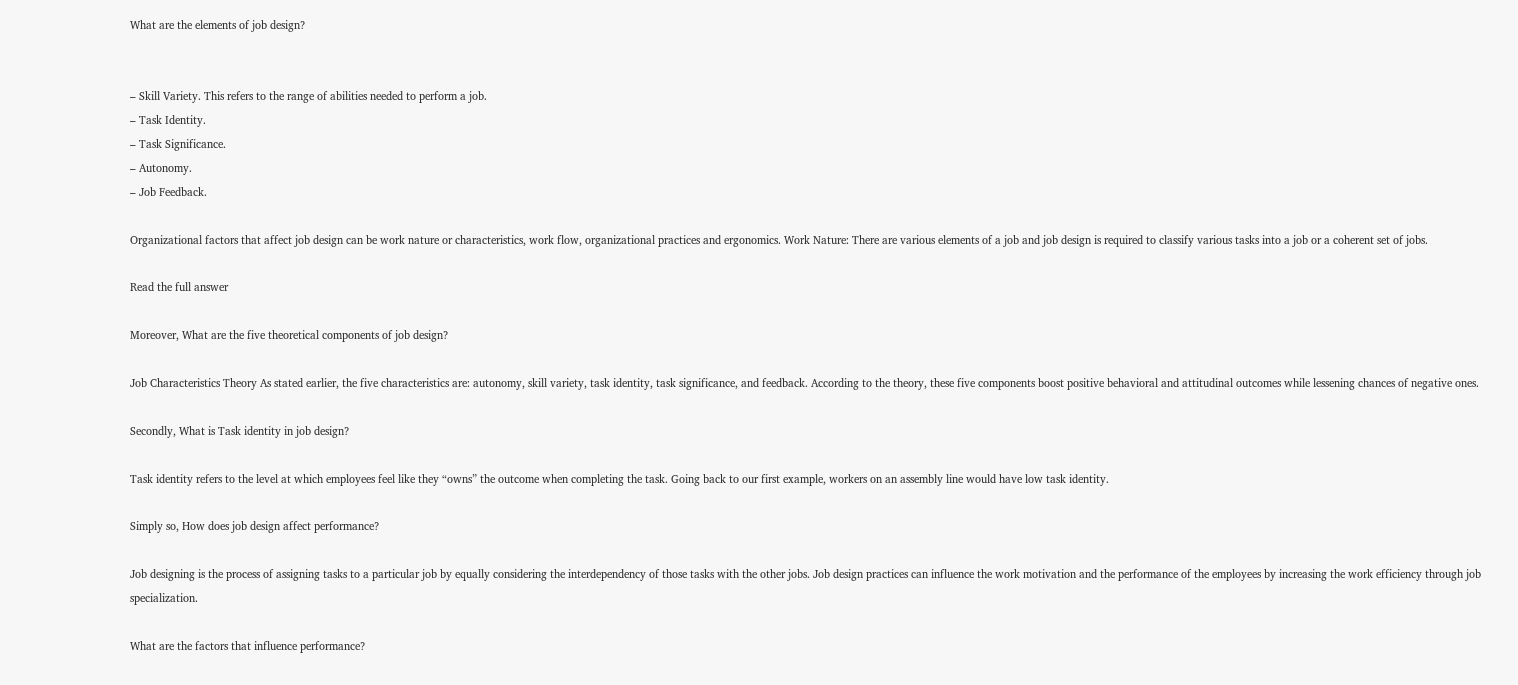What are the elements of job design?


– Skill Variety. This refers to the range of abilities needed to perform a job.
– Task Identity.
– Task Significance.
– Autonomy.
– Job Feedback.

Organizational factors that affect job design can be work nature or characteristics, work flow, organizational practices and ergonomics. Work Nature: There are various elements of a job and job design is required to classify various tasks into a job or a coherent set of jobs.

Read the full answer

Moreover, What are the five theoretical components of job design?

Job Characteristics Theory As stated earlier, the five characteristics are: autonomy, skill variety, task identity, task significance, and feedback. According to the theory, these five components boost positive behavioral and attitudinal outcomes while lessening chances of negative ones.

Secondly, What is Task identity in job design?

Task identity refers to the level at which employees feel like they “owns” the outcome when completing the task. Going back to our first example, workers on an assembly line would have low task identity.

Simply so, How does job design affect performance?

Job designing is the process of assigning tasks to a particular job by equally considering the interdependency of those tasks with the other jobs. Job design practices can influence the work motivation and the performance of the employees by increasing the work efficiency through job specialization.

What are the factors that influence performance?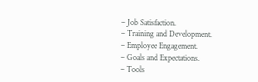– Job Satisfaction.
– Training and Development.
– Employee Engagement.
– Goals and Expectations.
– Tools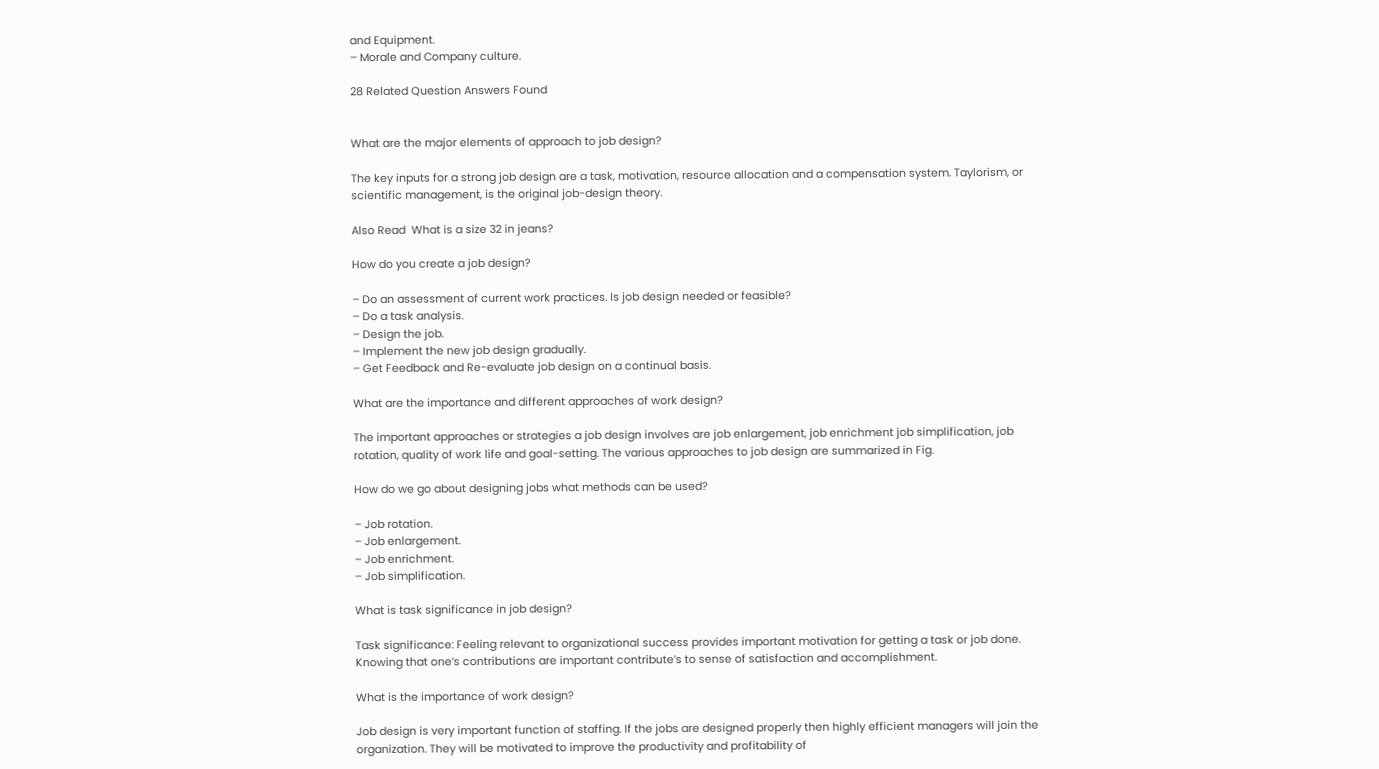and Equipment.
– Morale and Company culture.

28 Related Question Answers Found


What are the major elements of approach to job design?

The key inputs for a strong job design are a task, motivation, resource allocation and a compensation system. Taylorism, or scientific management, is the original job-design theory.

Also Read  What is a size 32 in jeans?

How do you create a job design?

– Do an assessment of current work practices. Is job design needed or feasible?
– Do a task analysis.
– Design the job.
– Implement the new job design gradually.
– Get Feedback and Re-evaluate job design on a continual basis.

What are the importance and different approaches of work design?

The important approaches or strategies a job design involves are job enlargement, job enrichment job simplification, job rotation, quality of work life and goal-setting. The various approaches to job design are summarized in Fig.

How do we go about designing jobs what methods can be used?

– Job rotation.
– Job enlargement.
– Job enrichment.
– Job simplification.

What is task significance in job design?

Task significance: Feeling relevant to organizational success provides important motivation for getting a task or job done. Knowing that one’s contributions are important contribute’s to sense of satisfaction and accomplishment.

What is the importance of work design?

Job design is very important function of staffing. If the jobs are designed properly then highly efficient managers will join the organization. They will be motivated to improve the productivity and profitability of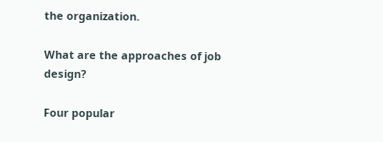the organization.

What are the approaches of job design?

Four popular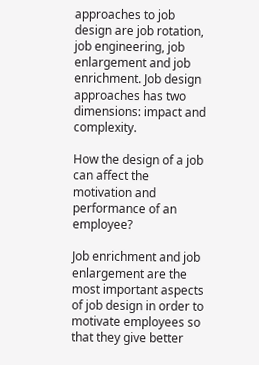approaches to job design are job rotation, job engineering, job enlargement and job enrichment. Job design approaches has two dimensions: impact and complexity.

How the design of a job can affect the motivation and performance of an employee?

Job enrichment and job enlargement are the most important aspects of job design in order to motivate employees so that they give better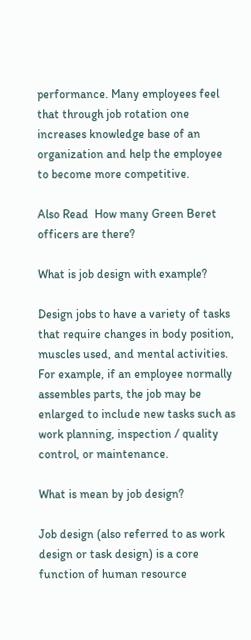performance. Many employees feel that through job rotation one increases knowledge base of an organization and help the employee to become more competitive.

Also Read  How many Green Beret officers are there?

What is job design with example?

Design jobs to have a variety of tasks that require changes in body position, muscles used, and mental activities. For example, if an employee normally assembles parts, the job may be enlarged to include new tasks such as work planning, inspection / quality control, or maintenance.

What is mean by job design?

Job design (also referred to as work design or task design) is a core function of human resource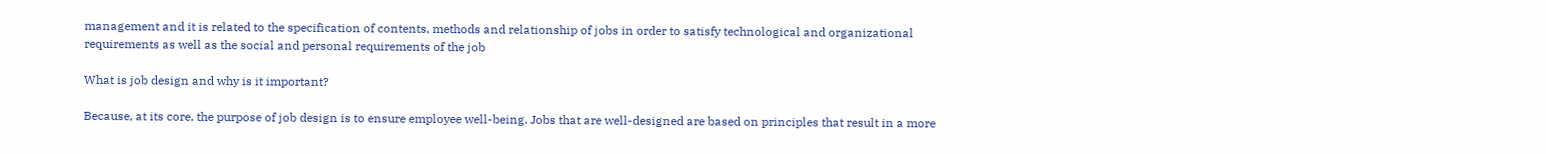management and it is related to the specification of contents, methods and relationship of jobs in order to satisfy technological and organizational requirements as well as the social and personal requirements of the job

What is job design and why is it important?

Because, at its core, the purpose of job design is to ensure employee well-being. Jobs that are well-designed are based on principles that result in a more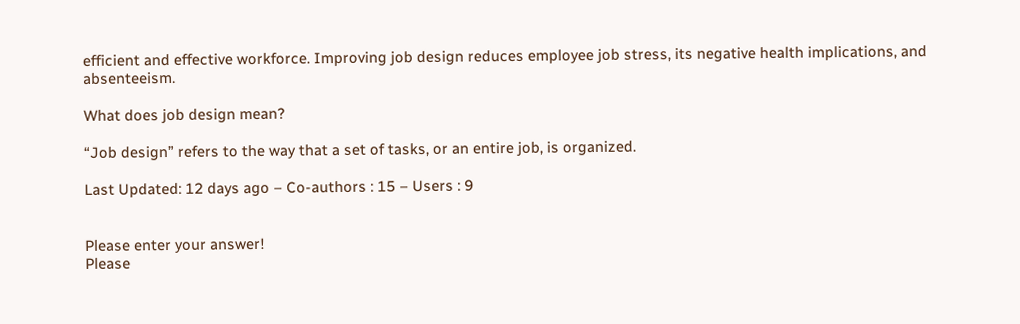efficient and effective workforce. Improving job design reduces employee job stress, its negative health implications, and absenteeism.

What does job design mean?

“Job design” refers to the way that a set of tasks, or an entire job, is organized.

Last Updated: 12 days ago – Co-authors : 15 – Users : 9


Please enter your answer!
Please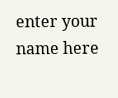enter your name here